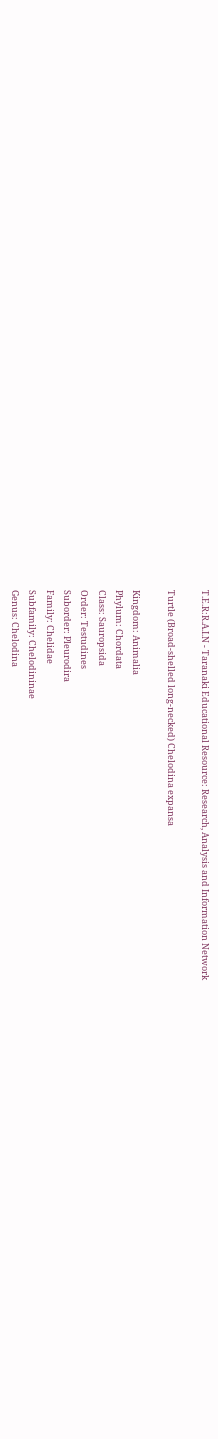T.E.R:R.A.I.N - Taranaki Educational Resource: Research, Analysis and Information Network

Turtle (Broad-shelled long-necked) Chelodina expansa

Kingdom: Animalia
Phylum: Chordata
Class: Sauropsida
Order: Testudines
Suborder: Pleurodira
Family: Chelidae
Subfamily: Chelodininae
Genus: Chelodina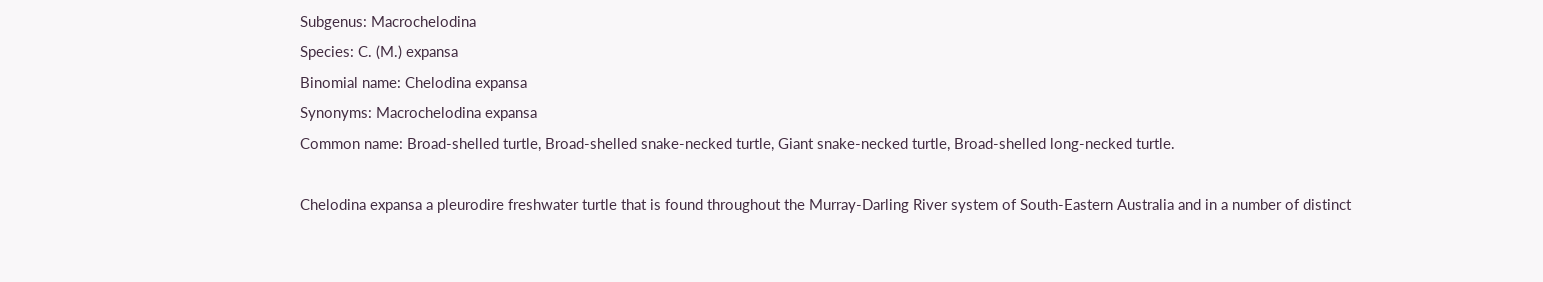Subgenus: Macrochelodina
Species: C. (M.) expansa
Binomial name: Chelodina expansa
Synonyms: Macrochelodina expansa
Common name: Broad-shelled turtle, Broad-shelled snake-necked turtle, Giant snake-necked turtle, Broad-shelled long-necked turtle.

Chelodina expansa a pleurodire freshwater turtle that is found throughout the Murray-Darling River system of South-Eastern Australia and in a number of distinct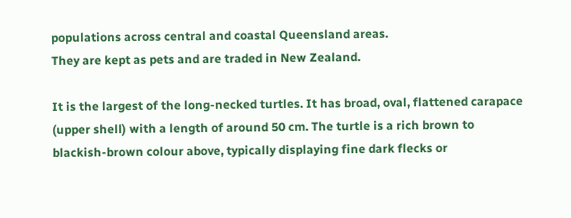populations across central and coastal Queensland areas.
They are kept as pets and are traded in New Zealand.

It is the largest of the long-necked turtles. It has broad, oval, flattened carapace (upper shell) with a length of around 50 cm. The turtle is a rich brown to blackish-brown colour above, typically displaying fine dark flecks or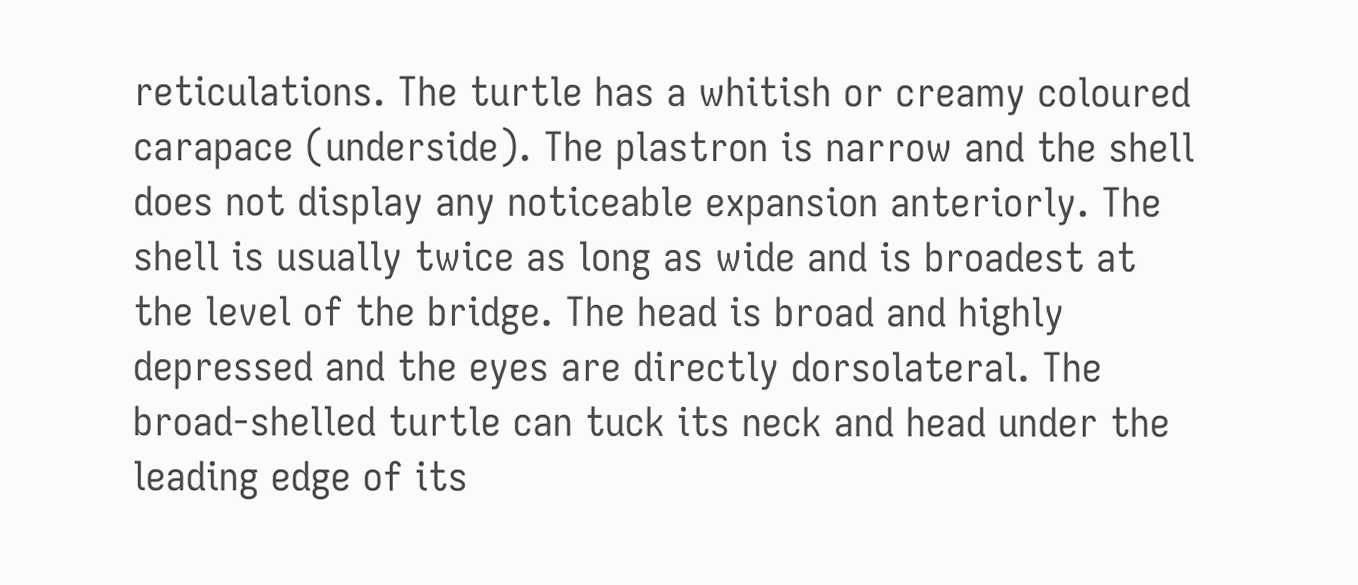reticulations. The turtle has a whitish or creamy coloured carapace (underside). The plastron is narrow and the shell does not display any noticeable expansion anteriorly. The shell is usually twice as long as wide and is broadest at the level of the bridge. The head is broad and highly depressed and the eyes are directly dorsolateral. The broad-shelled turtle can tuck its neck and head under the leading edge of its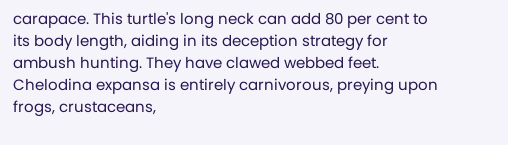carapace. This turtle's long neck can add 80 per cent to its body length, aiding in its deception strategy for ambush hunting. They have clawed webbed feet. Chelodina expansa is entirely carnivorous, preying upon frogs, crustaceans,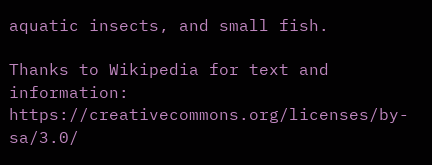aquatic insects, and small fish.

Thanks to Wikipedia for text and information: https://creativecommons.org/licenses/by-sa/3.0/